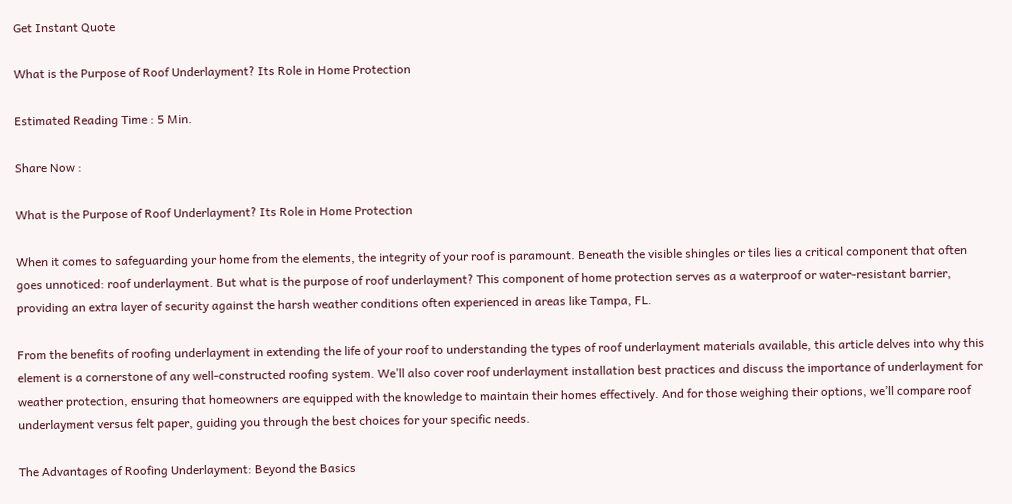Get Instant Quote

What is the Purpose of Roof Underlayment? Its Role in Home Protection

Estimated Reading Time : 5 Min.

Share Now :

What is the Purpose of Roof Underlayment? Its Role in Home Protection

When it comes to safeguarding your home from the elements, the integrity of your roof is paramount. Beneath the visible shingles or tiles lies a critical component that often goes unnoticed: roof underlayment. But what is the purpose of roof underlayment? This component of home protection serves as a waterproof or water-resistant barrier, providing an extra layer of security against the harsh weather conditions often experienced in areas like Tampa, FL.

From the benefits of roofing underlayment in extending the life of your roof to understanding the types of roof underlayment materials available, this article delves into why this element is a cornerstone of any well-constructed roofing system. We’ll also cover roof underlayment installation best practices and discuss the importance of underlayment for weather protection, ensuring that homeowners are equipped with the knowledge to maintain their homes effectively. And for those weighing their options, we’ll compare roof underlayment versus felt paper, guiding you through the best choices for your specific needs.

The Advantages of Roofing Underlayment: Beyond the Basics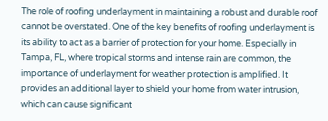The role of roofing underlayment in maintaining a robust and durable roof cannot be overstated. One of the key benefits of roofing underlayment is its ability to act as a barrier of protection for your home. Especially in Tampa, FL, where tropical storms and intense rain are common, the importance of underlayment for weather protection is amplified. It provides an additional layer to shield your home from water intrusion, which can cause significant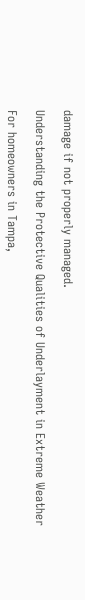damage if not properly managed.

Understanding the Protective Qualities of Underlayment in Extreme Weather

For homeowners in Tampa,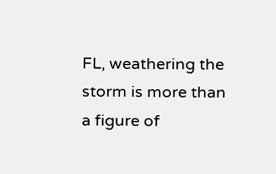FL, weathering the storm is more than a figure of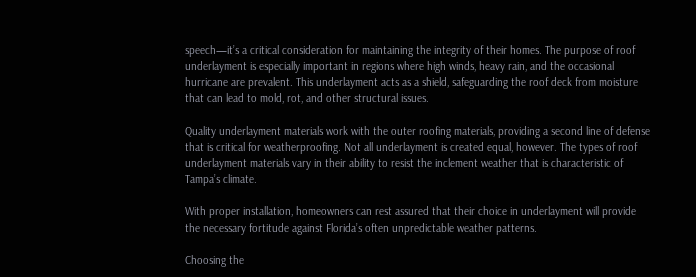speech—it’s a critical consideration for maintaining the integrity of their homes. The purpose of roof underlayment is especially important in regions where high winds, heavy rain, and the occasional hurricane are prevalent. This underlayment acts as a shield, safeguarding the roof deck from moisture that can lead to mold, rot, and other structural issues.

Quality underlayment materials work with the outer roofing materials, providing a second line of defense that is critical for weatherproofing. Not all underlayment is created equal, however. The types of roof underlayment materials vary in their ability to resist the inclement weather that is characteristic of Tampa’s climate.

With proper installation, homeowners can rest assured that their choice in underlayment will provide the necessary fortitude against Florida’s often unpredictable weather patterns.

Choosing the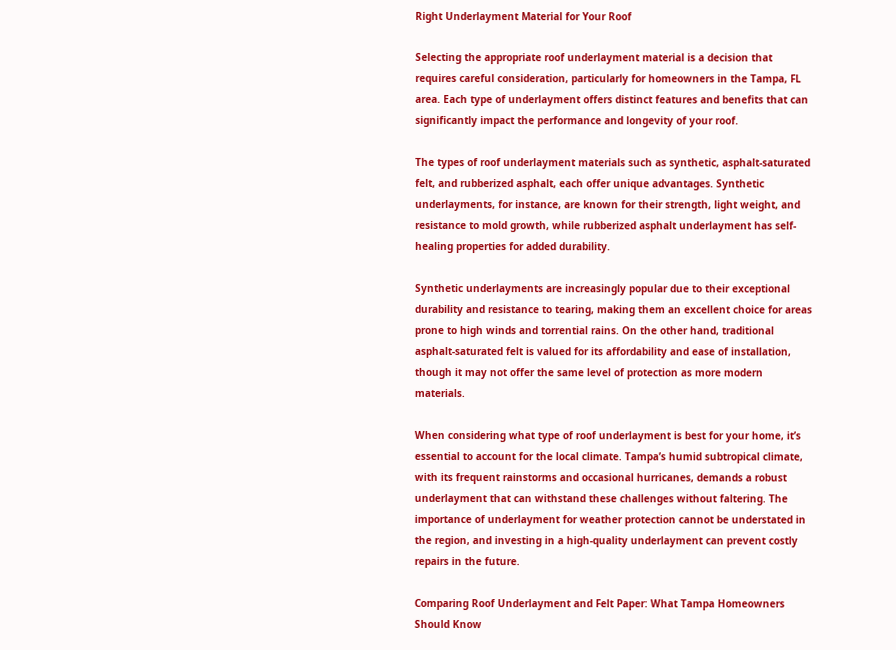Right Underlayment Material for Your Roof

Selecting the appropriate roof underlayment material is a decision that requires careful consideration, particularly for homeowners in the Tampa, FL area. Each type of underlayment offers distinct features and benefits that can significantly impact the performance and longevity of your roof.

The types of roof underlayment materials such as synthetic, asphalt-saturated felt, and rubberized asphalt, each offer unique advantages. Synthetic underlayments, for instance, are known for their strength, light weight, and resistance to mold growth, while rubberized asphalt underlayment has self-healing properties for added durability.

Synthetic underlayments are increasingly popular due to their exceptional durability and resistance to tearing, making them an excellent choice for areas prone to high winds and torrential rains. On the other hand, traditional asphalt-saturated felt is valued for its affordability and ease of installation, though it may not offer the same level of protection as more modern materials.

When considering what type of roof underlayment is best for your home, it’s essential to account for the local climate. Tampa’s humid subtropical climate, with its frequent rainstorms and occasional hurricanes, demands a robust underlayment that can withstand these challenges without faltering. The importance of underlayment for weather protection cannot be understated in the region, and investing in a high-quality underlayment can prevent costly repairs in the future.

Comparing Roof Underlayment and Felt Paper: What Tampa Homeowners Should Know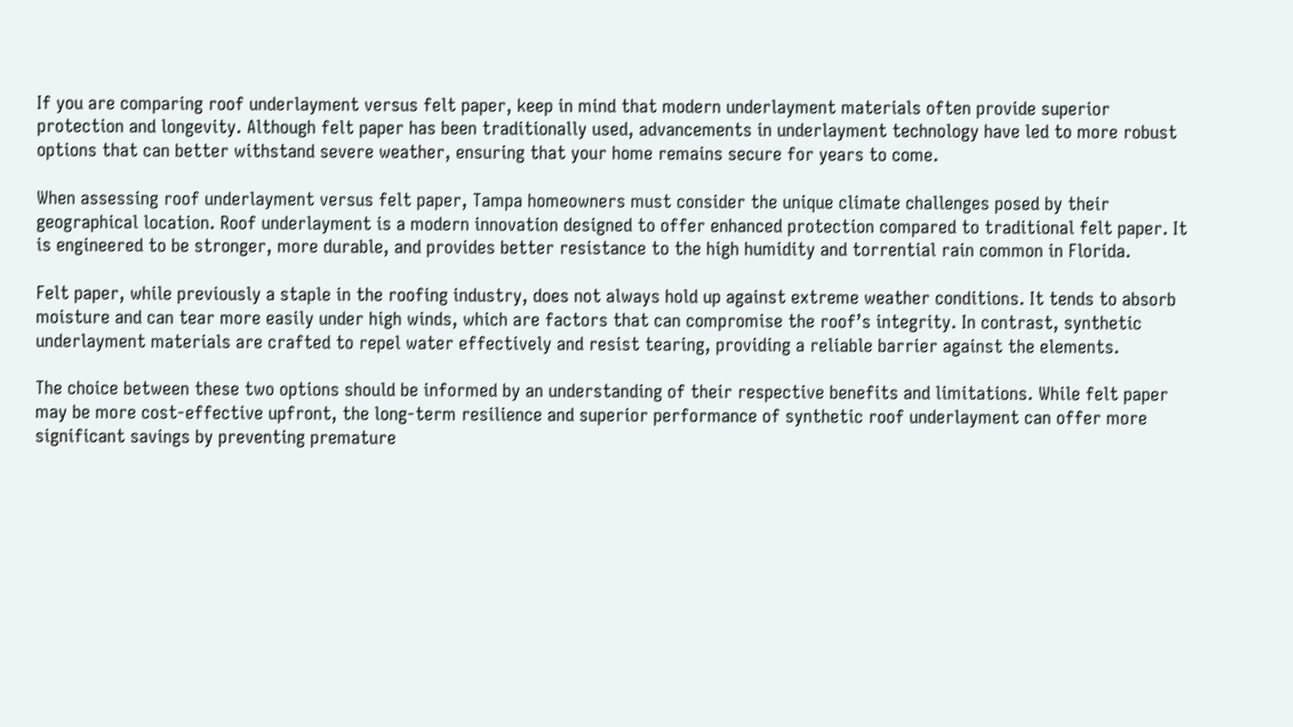If you are comparing roof underlayment versus felt paper, keep in mind that modern underlayment materials often provide superior protection and longevity. Although felt paper has been traditionally used, advancements in underlayment technology have led to more robust options that can better withstand severe weather, ensuring that your home remains secure for years to come.

When assessing roof underlayment versus felt paper, Tampa homeowners must consider the unique climate challenges posed by their geographical location. Roof underlayment is a modern innovation designed to offer enhanced protection compared to traditional felt paper. It is engineered to be stronger, more durable, and provides better resistance to the high humidity and torrential rain common in Florida.

Felt paper, while previously a staple in the roofing industry, does not always hold up against extreme weather conditions. It tends to absorb moisture and can tear more easily under high winds, which are factors that can compromise the roof’s integrity. In contrast, synthetic underlayment materials are crafted to repel water effectively and resist tearing, providing a reliable barrier against the elements.

The choice between these two options should be informed by an understanding of their respective benefits and limitations. While felt paper may be more cost-effective upfront, the long-term resilience and superior performance of synthetic roof underlayment can offer more significant savings by preventing premature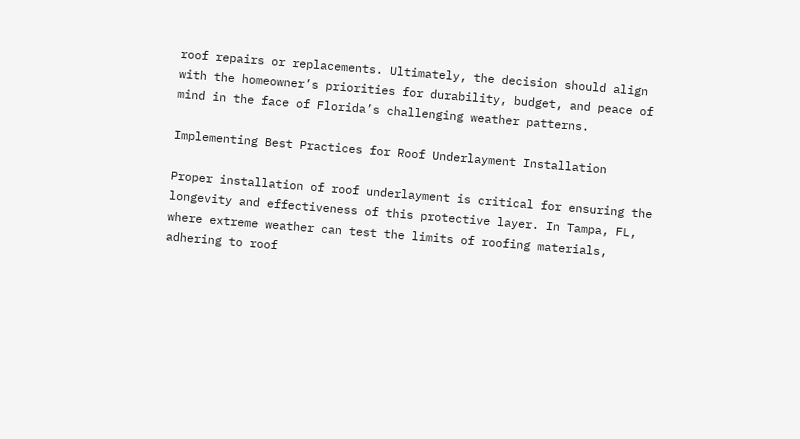roof repairs or replacements. Ultimately, the decision should align with the homeowner’s priorities for durability, budget, and peace of mind in the face of Florida’s challenging weather patterns.

Implementing Best Practices for Roof Underlayment Installation

Proper installation of roof underlayment is critical for ensuring the longevity and effectiveness of this protective layer. In Tampa, FL, where extreme weather can test the limits of roofing materials, adhering to roof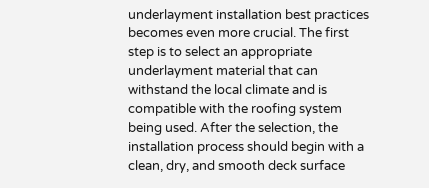underlayment installation best practices becomes even more crucial. The first step is to select an appropriate underlayment material that can withstand the local climate and is compatible with the roofing system being used. After the selection, the installation process should begin with a clean, dry, and smooth deck surface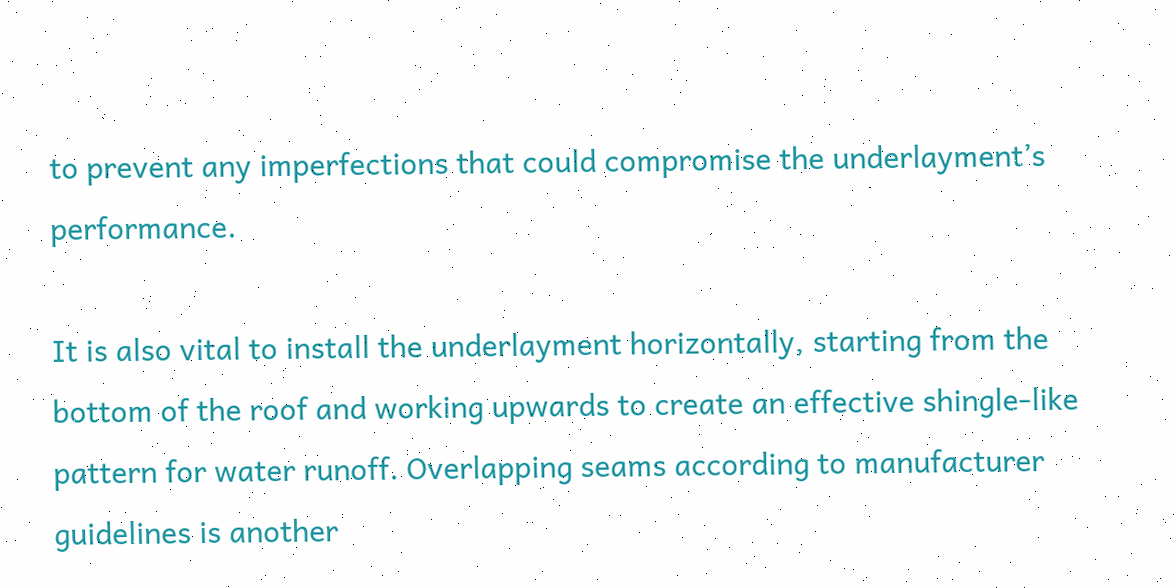to prevent any imperfections that could compromise the underlayment’s performance.

It is also vital to install the underlayment horizontally, starting from the bottom of the roof and working upwards to create an effective shingle-like pattern for water runoff. Overlapping seams according to manufacturer guidelines is another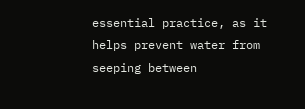essential practice, as it helps prevent water from seeping between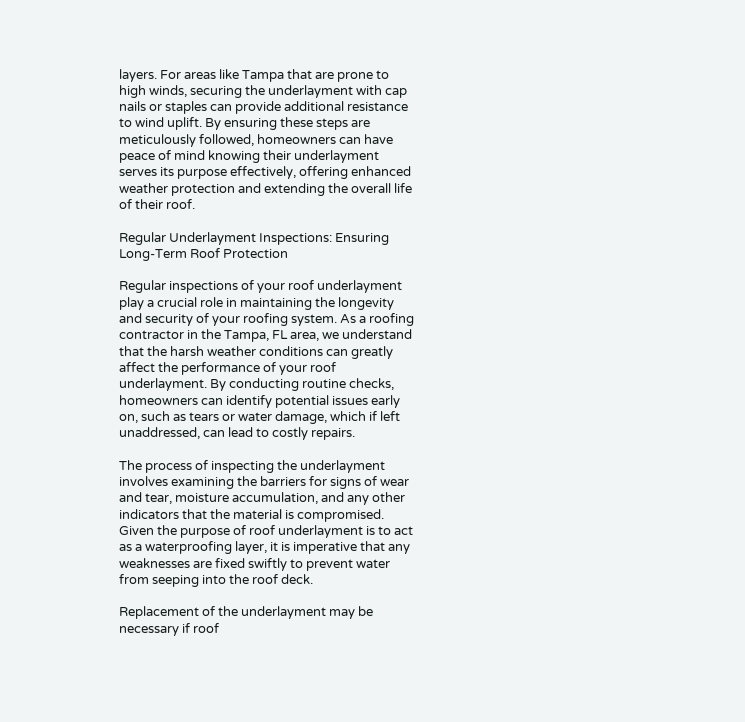layers. For areas like Tampa that are prone to high winds, securing the underlayment with cap nails or staples can provide additional resistance to wind uplift. By ensuring these steps are meticulously followed, homeowners can have peace of mind knowing their underlayment serves its purpose effectively, offering enhanced weather protection and extending the overall life of their roof.

Regular Underlayment Inspections: Ensuring Long-Term Roof Protection

Regular inspections of your roof underlayment play a crucial role in maintaining the longevity and security of your roofing system. As a roofing contractor in the Tampa, FL area, we understand that the harsh weather conditions can greatly affect the performance of your roof underlayment. By conducting routine checks, homeowners can identify potential issues early on, such as tears or water damage, which if left unaddressed, can lead to costly repairs.

The process of inspecting the underlayment involves examining the barriers for signs of wear and tear, moisture accumulation, and any other indicators that the material is compromised. Given the purpose of roof underlayment is to act as a waterproofing layer, it is imperative that any weaknesses are fixed swiftly to prevent water from seeping into the roof deck.

Replacement of the underlayment may be necessary if roof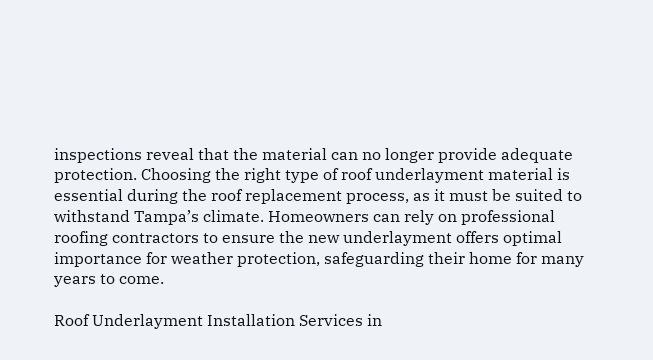inspections reveal that the material can no longer provide adequate protection. Choosing the right type of roof underlayment material is essential during the roof replacement process, as it must be suited to withstand Tampa’s climate. Homeowners can rely on professional roofing contractors to ensure the new underlayment offers optimal importance for weather protection, safeguarding their home for many years to come.

Roof Underlayment Installation Services in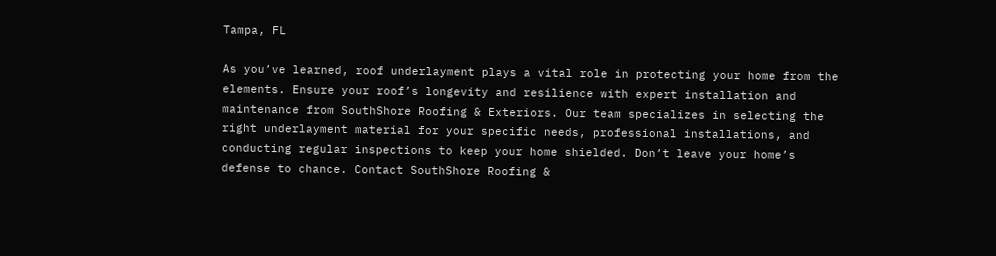Tampa, FL

As you’ve learned, roof underlayment plays a vital role in protecting your home from the elements. Ensure your roof’s longevity and resilience with expert installation and maintenance from SouthShore Roofing & Exteriors. Our team specializes in selecting the right underlayment material for your specific needs, professional installations, and conducting regular inspections to keep your home shielded. Don’t leave your home’s defense to chance. Contact SouthShore Roofing &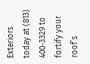Exteriors today at (813) 400-3329 to fortify your roof’s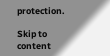protection.

Skip to content